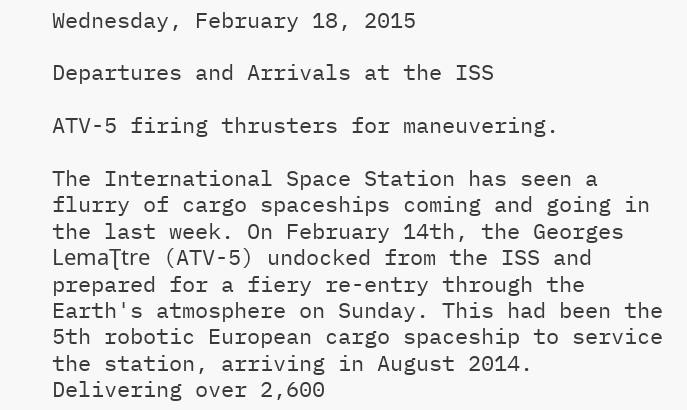Wednesday, February 18, 2015

Departures and Arrivals at the ISS

ATV-5 firing thrusters for maneuvering.

The International Space Station has seen a flurry of cargo spaceships coming and going in the last week. On February 14th, the Georges LemaƮtre (ATV-5) undocked from the ISS and prepared for a fiery re-entry through the Earth's atmosphere on Sunday. This had been the 5th robotic European cargo spaceship to service the station, arriving in August 2014. Delivering over 2,600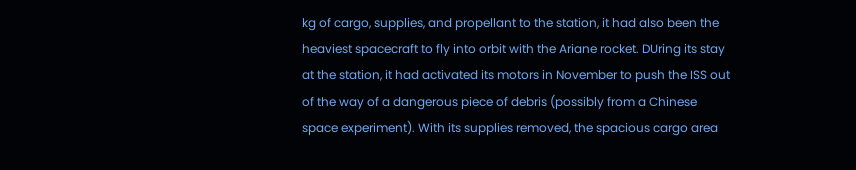kg of cargo, supplies, and propellant to the station, it had also been the heaviest spacecraft to fly into orbit with the Ariane rocket. DUring its stay at the station, it had activated its motors in November to push the ISS out of the way of a dangerous piece of debris (possibly from a Chinese space experiment). With its supplies removed, the spacious cargo area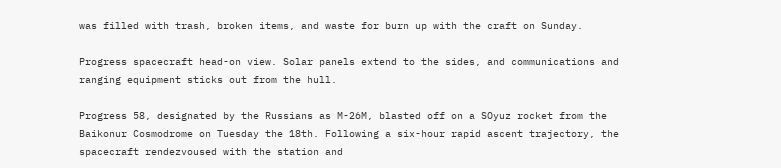was filled with trash, broken items, and waste for burn up with the craft on Sunday.

Progress spacecraft head-on view. Solar panels extend to the sides, and communications and ranging equipment sticks out from the hull.

Progress 58, designated by the Russians as M-26M, blasted off on a SOyuz rocket from the Baikonur Cosmodrome on Tuesday the 18th. Following a six-hour rapid ascent trajectory, the spacecraft rendezvoused with the station and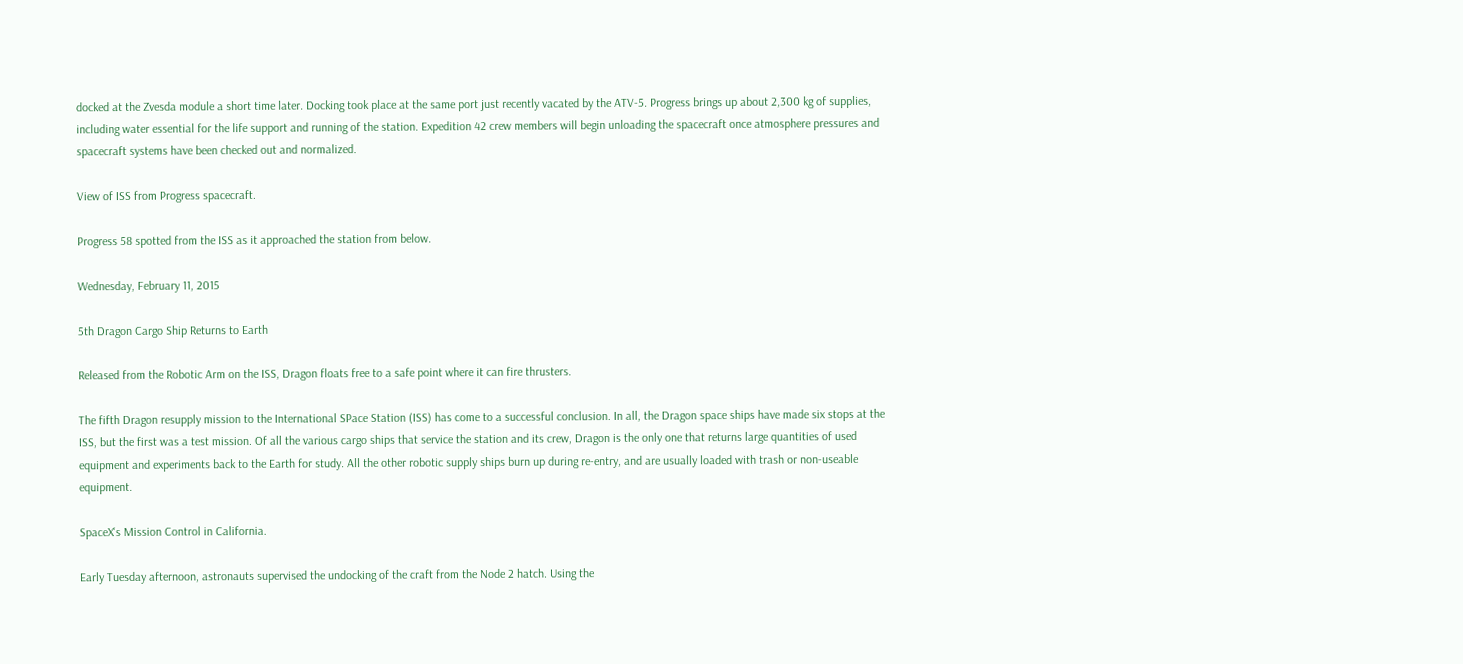docked at the Zvesda module a short time later. Docking took place at the same port just recently vacated by the ATV-5. Progress brings up about 2,300 kg of supplies, including water essential for the life support and running of the station. Expedition 42 crew members will begin unloading the spacecraft once atmosphere pressures and spacecraft systems have been checked out and normalized.

View of ISS from Progress spacecraft.

Progress 58 spotted from the ISS as it approached the station from below.

Wednesday, February 11, 2015

5th Dragon Cargo Ship Returns to Earth

Released from the Robotic Arm on the ISS, Dragon floats free to a safe point where it can fire thrusters.

The fifth Dragon resupply mission to the International SPace Station (ISS) has come to a successful conclusion. In all, the Dragon space ships have made six stops at the ISS, but the first was a test mission. Of all the various cargo ships that service the station and its crew, Dragon is the only one that returns large quantities of used equipment and experiments back to the Earth for study. All the other robotic supply ships burn up during re-entry, and are usually loaded with trash or non-useable equipment.

SpaceX's Mission Control in California.

Early Tuesday afternoon, astronauts supervised the undocking of the craft from the Node 2 hatch. Using the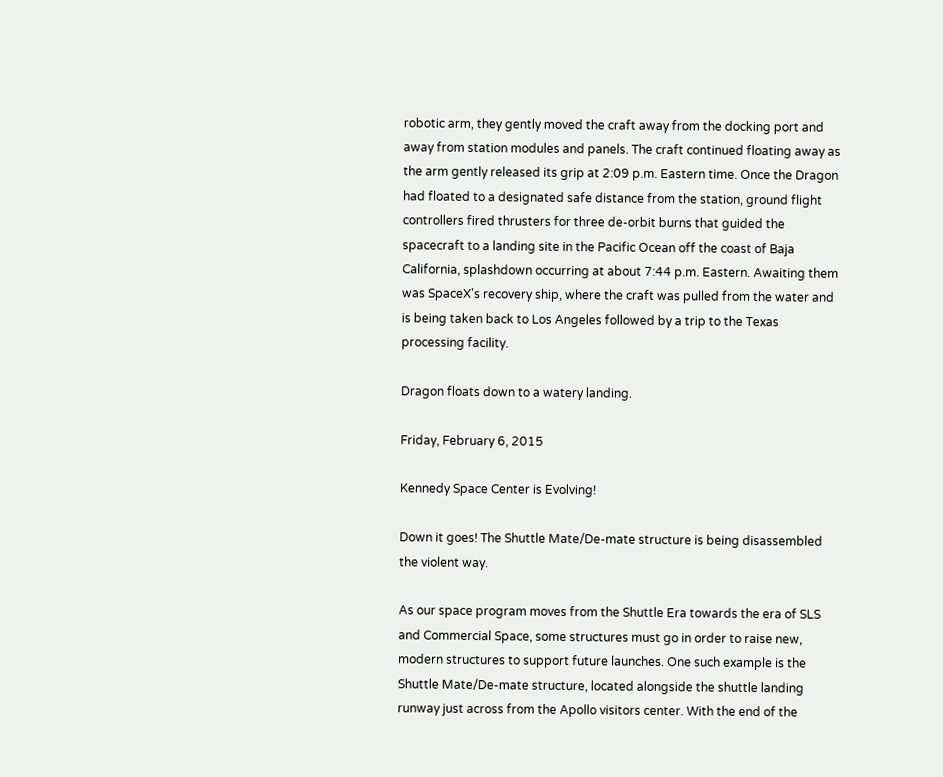robotic arm, they gently moved the craft away from the docking port and away from station modules and panels. The craft continued floating away as the arm gently released its grip at 2:09 p.m. Eastern time. Once the Dragon had floated to a designated safe distance from the station, ground flight controllers fired thrusters for three de-orbit burns that guided the spacecraft to a landing site in the Pacific Ocean off the coast of Baja California, splashdown occurring at about 7:44 p.m. Eastern. Awaiting them was SpaceX's recovery ship, where the craft was pulled from the water and is being taken back to Los Angeles followed by a trip to the Texas processing facility.

Dragon floats down to a watery landing.

Friday, February 6, 2015

Kennedy Space Center is Evolving!

Down it goes! The Shuttle Mate/De-mate structure is being disassembled the violent way.

As our space program moves from the Shuttle Era towards the era of SLS and Commercial Space, some structures must go in order to raise new, modern structures to support future launches. One such example is the Shuttle Mate/De-mate structure, located alongside the shuttle landing runway just across from the Apollo visitors center. With the end of the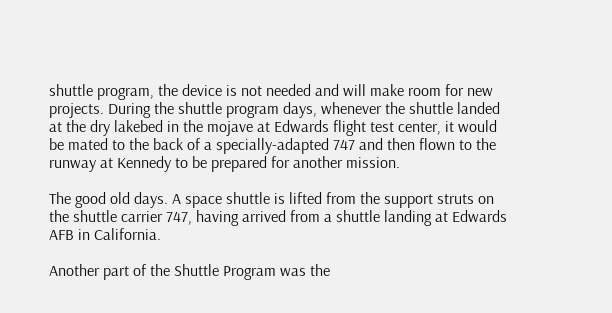shuttle program, the device is not needed and will make room for new projects. During the shuttle program days, whenever the shuttle landed at the dry lakebed in the mojave at Edwards flight test center, it would be mated to the back of a specially-adapted 747 and then flown to the runway at Kennedy to be prepared for another mission.

The good old days. A space shuttle is lifted from the support struts on the shuttle carrier 747, having arrived from a shuttle landing at Edwards AFB in California.

Another part of the Shuttle Program was the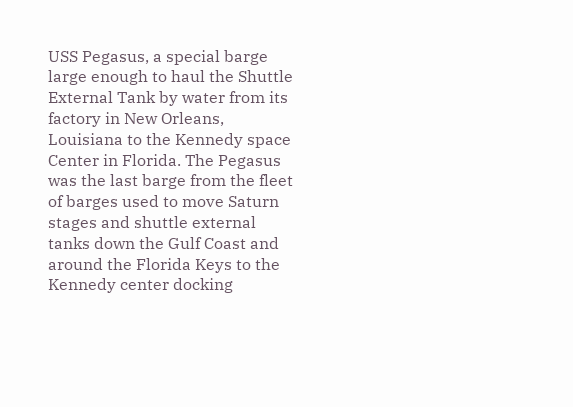USS Pegasus, a special barge large enough to haul the Shuttle External Tank by water from its factory in New Orleans, Louisiana to the Kennedy space Center in Florida. The Pegasus was the last barge from the fleet of barges used to move Saturn stages and shuttle external tanks down the Gulf Coast and around the Florida Keys to the Kennedy center docking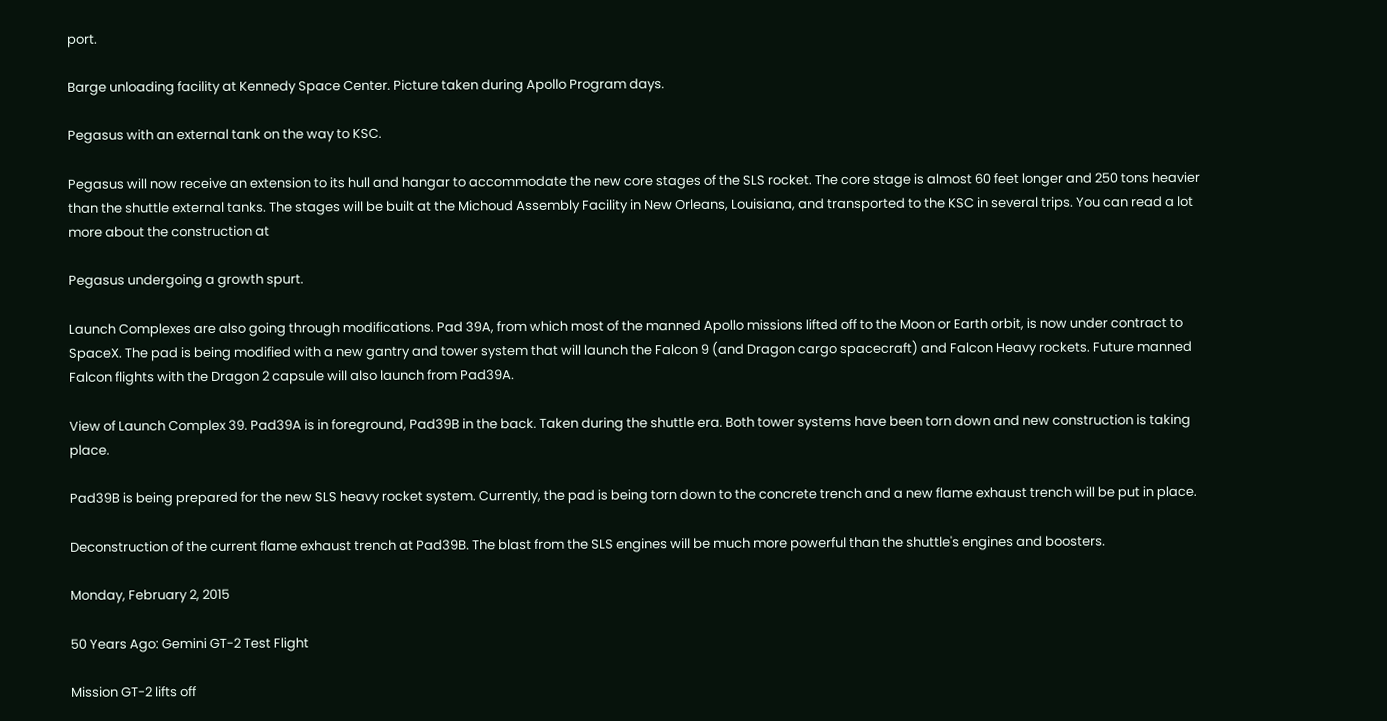port.

Barge unloading facility at Kennedy Space Center. Picture taken during Apollo Program days.

Pegasus with an external tank on the way to KSC.

Pegasus will now receive an extension to its hull and hangar to accommodate the new core stages of the SLS rocket. The core stage is almost 60 feet longer and 250 tons heavier than the shuttle external tanks. The stages will be built at the Michoud Assembly Facility in New Orleans, Louisiana, and transported to the KSC in several trips. You can read a lot more about the construction at

Pegasus undergoing a growth spurt.

Launch Complexes are also going through modifications. Pad 39A, from which most of the manned Apollo missions lifted off to the Moon or Earth orbit, is now under contract to SpaceX. The pad is being modified with a new gantry and tower system that will launch the Falcon 9 (and Dragon cargo spacecraft) and Falcon Heavy rockets. Future manned Falcon flights with the Dragon 2 capsule will also launch from Pad39A.

View of Launch Complex 39. Pad39A is in foreground, Pad39B in the back. Taken during the shuttle era. Both tower systems have been torn down and new construction is taking place.

Pad39B is being prepared for the new SLS heavy rocket system. Currently, the pad is being torn down to the concrete trench and a new flame exhaust trench will be put in place.

Deconstruction of the current flame exhaust trench at Pad39B. The blast from the SLS engines will be much more powerful than the shuttle's engines and boosters.

Monday, February 2, 2015

50 Years Ago: Gemini GT-2 Test Flight

Mission GT-2 lifts off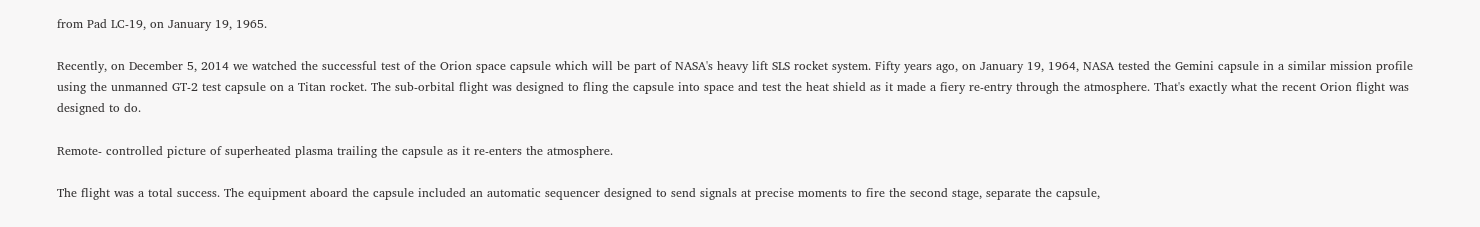from Pad LC-19, on January 19, 1965.

Recently, on December 5, 2014 we watched the successful test of the Orion space capsule which will be part of NASA's heavy lift SLS rocket system. Fifty years ago, on January 19, 1964, NASA tested the Gemini capsule in a similar mission profile using the unmanned GT-2 test capsule on a Titan rocket. The sub-orbital flight was designed to fling the capsule into space and test the heat shield as it made a fiery re-entry through the atmosphere. That's exactly what the recent Orion flight was designed to do.

Remote- controlled picture of superheated plasma trailing the capsule as it re-enters the atmosphere.

The flight was a total success. The equipment aboard the capsule included an automatic sequencer designed to send signals at precise moments to fire the second stage, separate the capsule,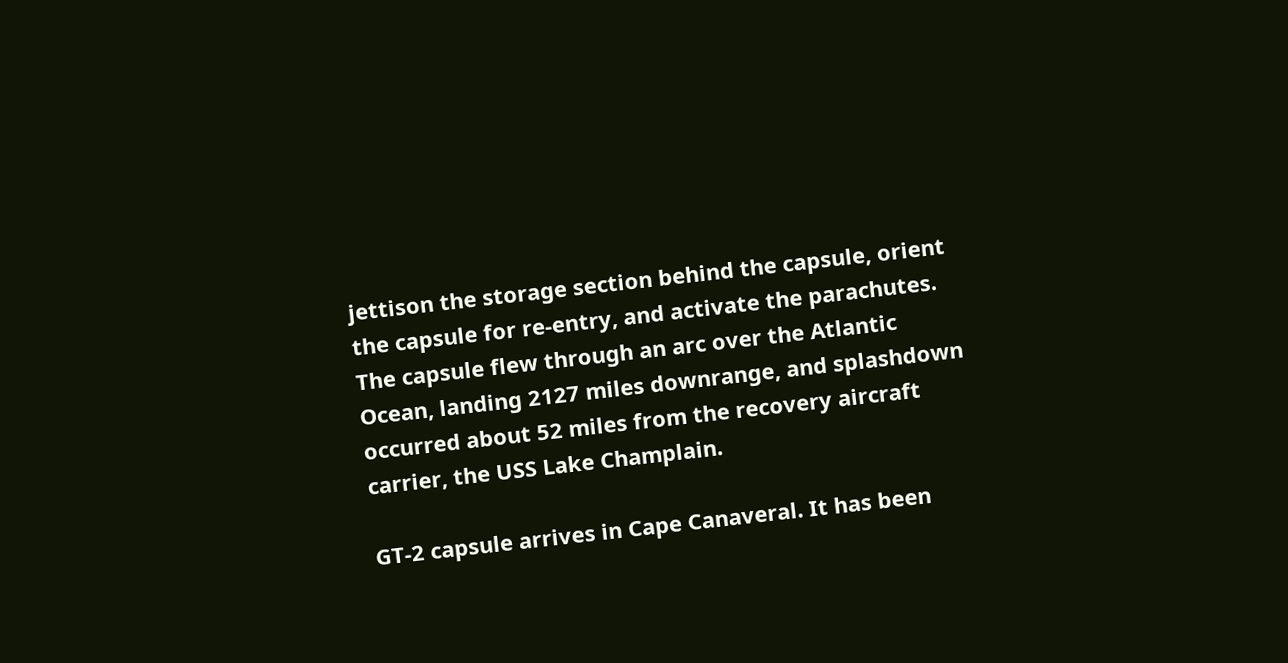jettison the storage section behind the capsule, orient the capsule for re-entry, and activate the parachutes. The capsule flew through an arc over the Atlantic Ocean, landing 2127 miles downrange, and splashdown occurred about 52 miles from the recovery aircraft carrier, the USS Lake Champlain.

GT-2 capsule arrives in Cape Canaveral. It has been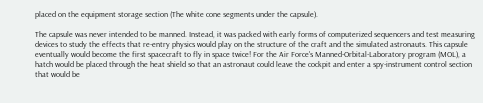placed on the equipment storage section (The white cone segments under the capsule).

The capsule was never intended to be manned. Instead, it was packed with early forms of computerized sequencers and test measuring devices to study the effects that re-entry physics would play on the structure of the craft and the simulated astronauts. This capsule eventually would become the first spacecraft to fly in space twice! For the Air Force's Manned-Orbital-Laboratory program (MOL), a hatch would be placed through the heat shield so that an astronaut could leave the cockpit and enter a spy-instrument control section that would be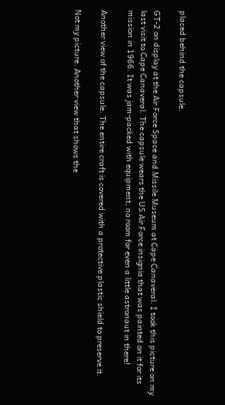placed behind the capsule.

GT-2 on display at the Air Force Space and Missile Museum at Cape Canaveral. I took this picture on my last visit to Cape Canaveral. The capsule wears the US Air Force insignia that was painted on it for its mission in 1966. It was jam-packed with equipment, no room for even a little astronaut in there!

Another view of the capsule. The entire craft is covered with a protective plastic shield to preserve it.

Not my picture. Another view that shows the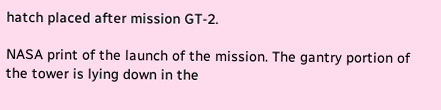hatch placed after mission GT-2.

NASA print of the launch of the mission. The gantry portion of the tower is lying down in the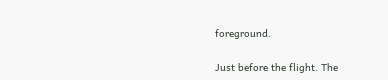foreground.

Just before the flight. The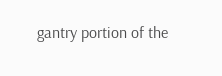gantry portion of the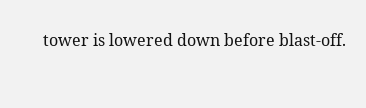tower is lowered down before blast-off.